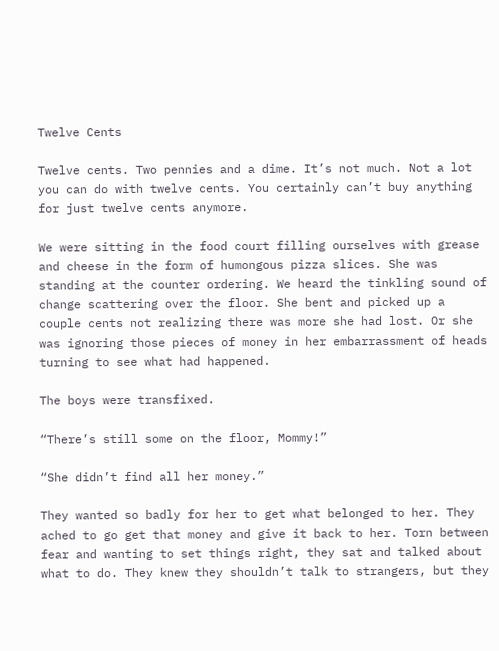Twelve Cents

Twelve cents. Two pennies and a dime. It’s not much. Not a lot you can do with twelve cents. You certainly can’t buy anything for just twelve cents anymore.

We were sitting in the food court filling ourselves with grease and cheese in the form of humongous pizza slices. She was standing at the counter ordering. We heard the tinkling sound of change scattering over the floor. She bent and picked up a couple cents not realizing there was more she had lost. Or she was ignoring those pieces of money in her embarrassment of heads turning to see what had happened.

The boys were transfixed.

“There’s still some on the floor, Mommy!”

“She didn’t find all her money.”

They wanted so badly for her to get what belonged to her. They ached to go get that money and give it back to her. Torn between fear and wanting to set things right, they sat and talked about what to do. They knew they shouldn’t talk to strangers, but they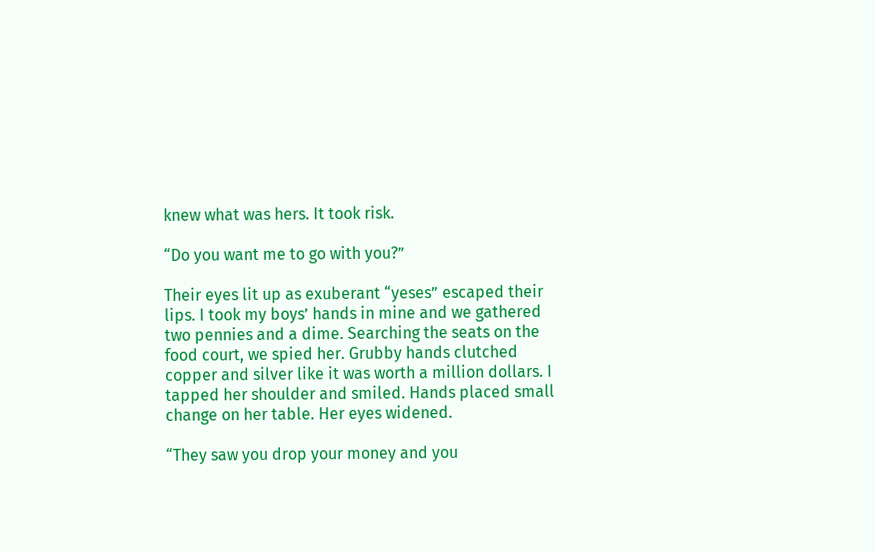knew what was hers. It took risk.

“Do you want me to go with you?”

Their eyes lit up as exuberant “yeses” escaped their lips. I took my boys’ hands in mine and we gathered two pennies and a dime. Searching the seats on the food court, we spied her. Grubby hands clutched copper and silver like it was worth a million dollars. I tapped her shoulder and smiled. Hands placed small change on her table. Her eyes widened.

“They saw you drop your money and you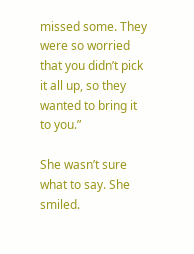missed some. They were so worried that you didn’t pick it all up, so they wanted to bring it to you.”

She wasn’t sure what to say. She smiled.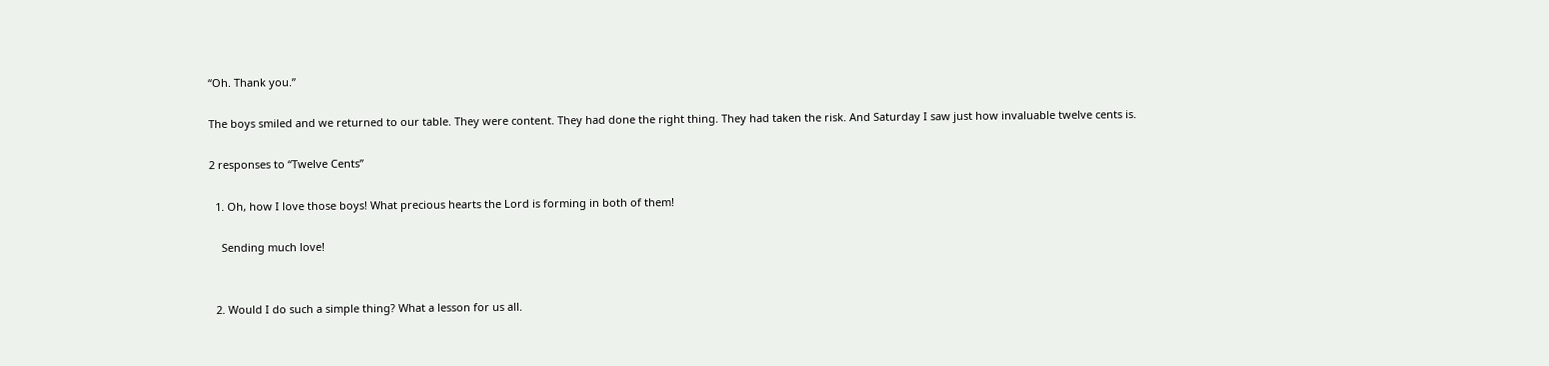“Oh. Thank you.”

The boys smiled and we returned to our table. They were content. They had done the right thing. They had taken the risk. And Saturday I saw just how invaluable twelve cents is.

2 responses to “Twelve Cents”

  1. Oh, how I love those boys! What precious hearts the Lord is forming in both of them!

    Sending much love!


  2. Would I do such a simple thing? What a lesson for us all.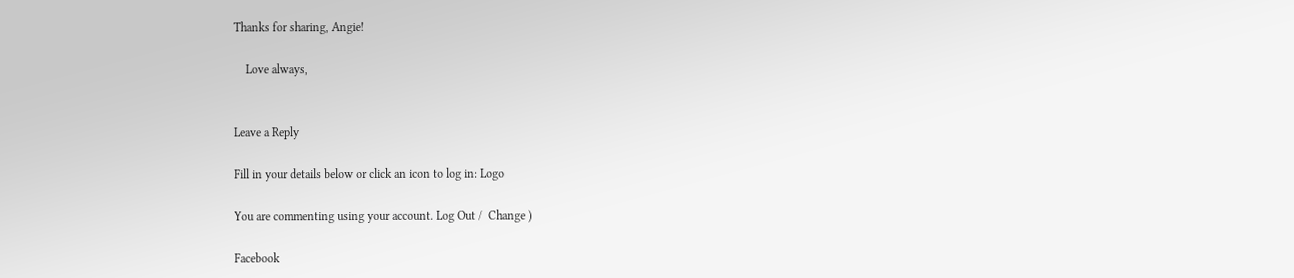Thanks for sharing, Angie!

    Love always,


Leave a Reply

Fill in your details below or click an icon to log in: Logo

You are commenting using your account. Log Out /  Change )

Facebook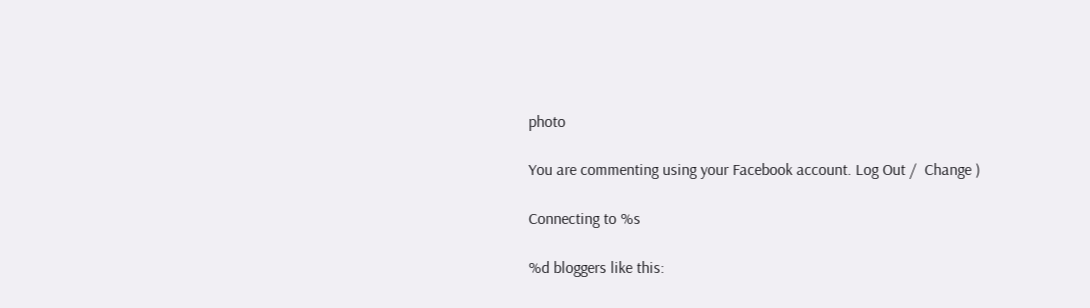photo

You are commenting using your Facebook account. Log Out /  Change )

Connecting to %s

%d bloggers like this: